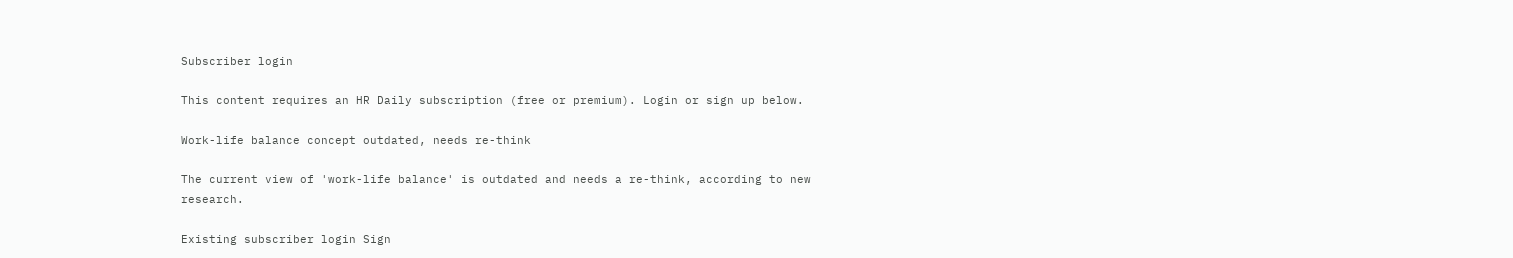Subscriber login

This content requires an HR Daily subscription (free or premium). Login or sign up below.

Work-life balance concept outdated, needs re-think

The current view of 'work-life balance' is outdated and needs a re-think, according to new research.

Existing subscriber login Sign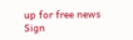up for free news Sign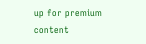up for premium content